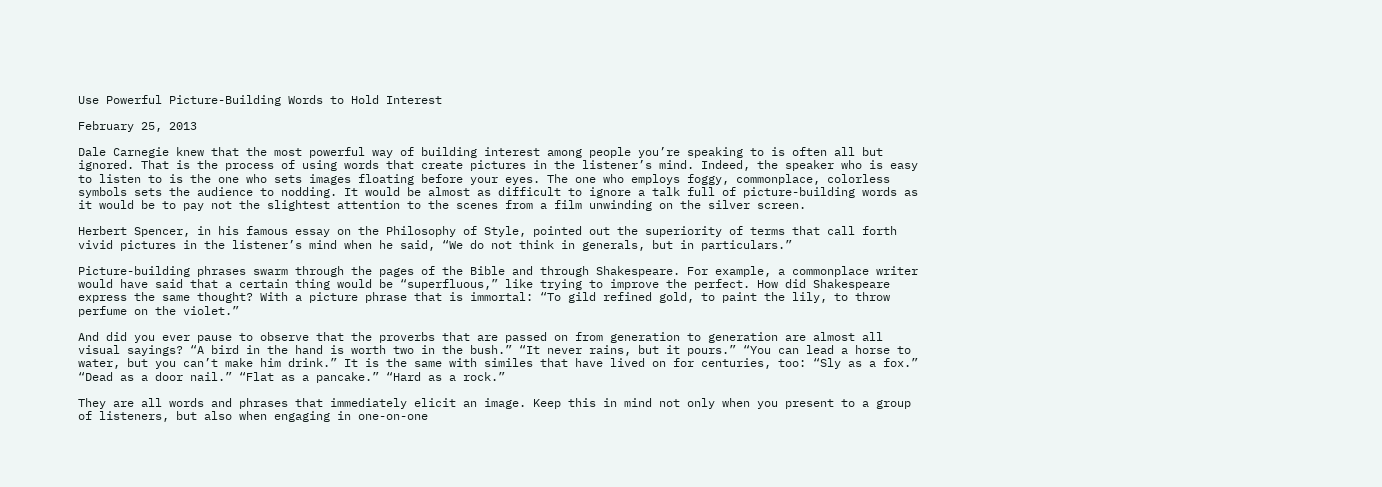Use Powerful Picture-Building Words to Hold Interest

February 25, 2013

Dale Carnegie knew that the most powerful way of building interest among people you’re speaking to is often all but ignored. That is the process of using words that create pictures in the listener’s mind. Indeed, the speaker who is easy to listen to is the one who sets images floating before your eyes. The one who employs foggy, commonplace, colorless symbols sets the audience to nodding. It would be almost as difficult to ignore a talk full of picture-building words as it would be to pay not the slightest attention to the scenes from a film unwinding on the silver screen.

Herbert Spencer, in his famous essay on the Philosophy of Style, pointed out the superiority of terms that call forth vivid pictures in the listener’s mind when he said, “We do not think in generals, but in particulars.”

Picture-building phrases swarm through the pages of the Bible and through Shakespeare. For example, a commonplace writer would have said that a certain thing would be “superfluous,” like trying to improve the perfect. How did Shakespeare express the same thought? With a picture phrase that is immortal: “To gild refined gold, to paint the lily, to throw perfume on the violet.”

And did you ever pause to observe that the proverbs that are passed on from generation to generation are almost all visual sayings? “A bird in the hand is worth two in the bush.” “It never rains, but it pours.” “You can lead a horse to water, but you can’t make him drink.” It is the same with similes that have lived on for centuries, too: “Sly as a fox.” “Dead as a door nail.” “Flat as a pancake.” “Hard as a rock.”

They are all words and phrases that immediately elicit an image. Keep this in mind not only when you present to a group of listeners, but also when engaging in one-on-one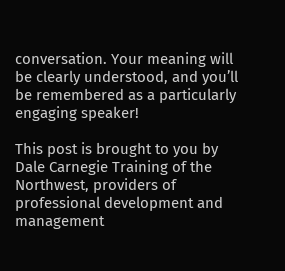conversation. Your meaning will be clearly understood, and you’ll be remembered as a particularly engaging speaker!

This post is brought to you by Dale Carnegie Training of the Northwest, providers of professional development and management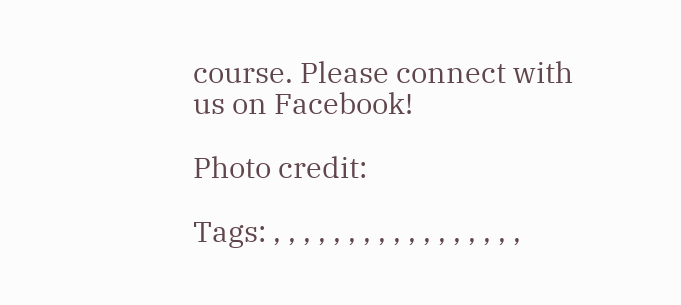course. Please connect with us on Facebook!

Photo credit:

Tags: , , , , , , , , , , , , , , , , ,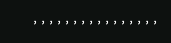, , , , , , , , , , , , , , , ,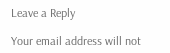Leave a Reply

Your email address will not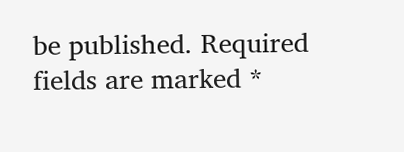be published. Required fields are marked *